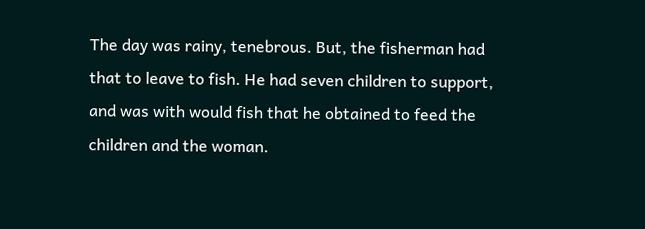The day was rainy, tenebrous. But, the fisherman had that to leave to fish. He had seven children to support, and was with would fish that he obtained to feed the children and the woman.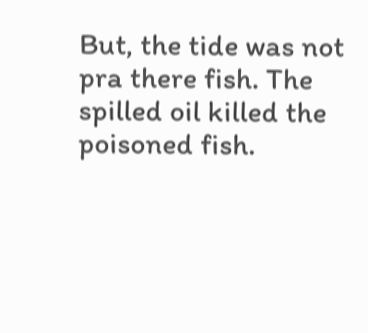But, the tide was not pra there fish. The spilled oil killed the poisoned fish.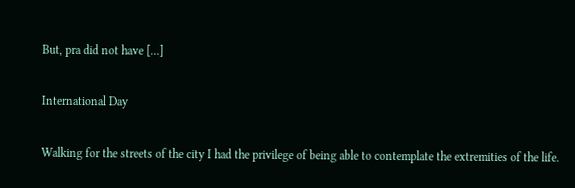But, pra did not have […]

International Day

Walking for the streets of the city I had the privilege of being able to contemplate the extremities of the life.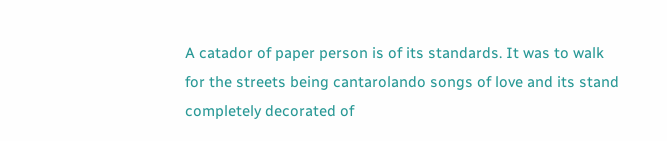A catador of paper person is of its standards. It was to walk for the streets being cantarolando songs of love and its stand completely decorated of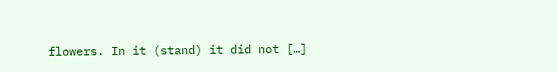flowers. In it (stand) it did not […]